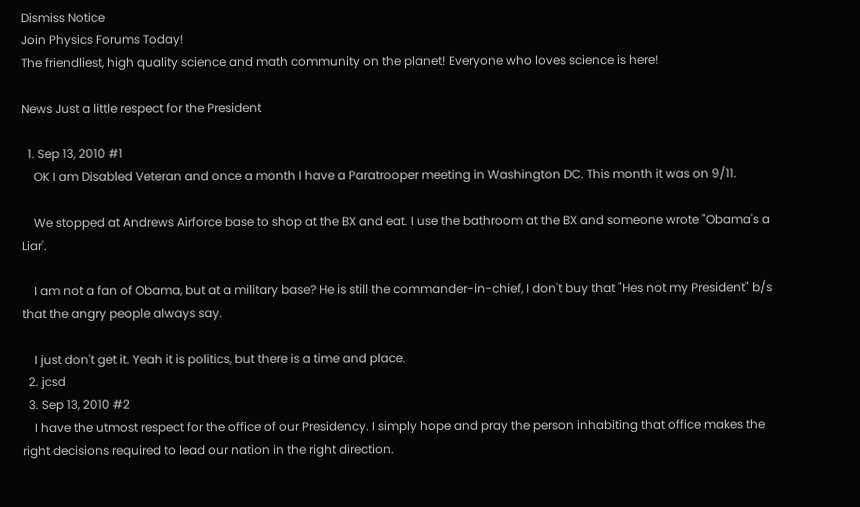Dismiss Notice
Join Physics Forums Today!
The friendliest, high quality science and math community on the planet! Everyone who loves science is here!

News Just a little respect for the President

  1. Sep 13, 2010 #1
    OK I am Disabled Veteran and once a month I have a Paratrooper meeting in Washington DC. This month it was on 9/11.

    We stopped at Andrews Airforce base to shop at the BX and eat. I use the bathroom at the BX and someone wrote "Obama's a Liar'.

    I am not a fan of Obama, but at a military base? He is still the commander-in-chief, I don't buy that "Hes not my President" b/s that the angry people always say.

    I just don't get it. Yeah it is politics, but there is a time and place.
  2. jcsd
  3. Sep 13, 2010 #2
    I have the utmost respect for the office of our Presidency. I simply hope and pray the person inhabiting that office makes the right decisions required to lead our nation in the right direction.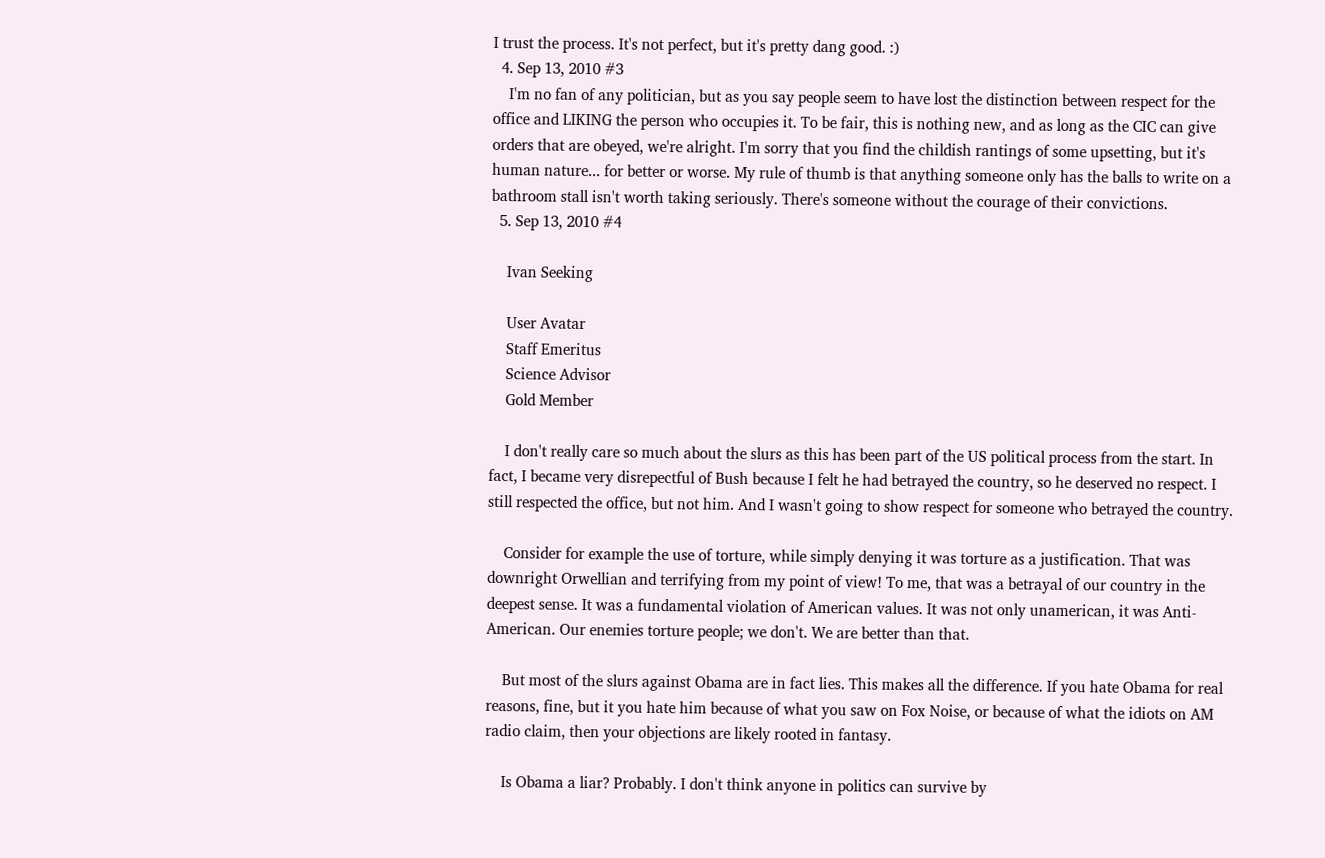I trust the process. It's not perfect, but it's pretty dang good. :)
  4. Sep 13, 2010 #3
    I'm no fan of any politician, but as you say people seem to have lost the distinction between respect for the office and LIKING the person who occupies it. To be fair, this is nothing new, and as long as the CIC can give orders that are obeyed, we're alright. I'm sorry that you find the childish rantings of some upsetting, but it's human nature... for better or worse. My rule of thumb is that anything someone only has the balls to write on a bathroom stall isn't worth taking seriously. There's someone without the courage of their convictions.
  5. Sep 13, 2010 #4

    Ivan Seeking

    User Avatar
    Staff Emeritus
    Science Advisor
    Gold Member

    I don't really care so much about the slurs as this has been part of the US political process from the start. In fact, I became very disrepectful of Bush because I felt he had betrayed the country, so he deserved no respect. I still respected the office, but not him. And I wasn't going to show respect for someone who betrayed the country.

    Consider for example the use of torture, while simply denying it was torture as a justification. That was downright Orwellian and terrifying from my point of view! To me, that was a betrayal of our country in the deepest sense. It was a fundamental violation of American values. It was not only unamerican, it was Anti-American. Our enemies torture people; we don't. We are better than that.

    But most of the slurs against Obama are in fact lies. This makes all the difference. If you hate Obama for real reasons, fine, but it you hate him because of what you saw on Fox Noise, or because of what the idiots on AM radio claim, then your objections are likely rooted in fantasy.

    Is Obama a liar? Probably. I don't think anyone in politics can survive by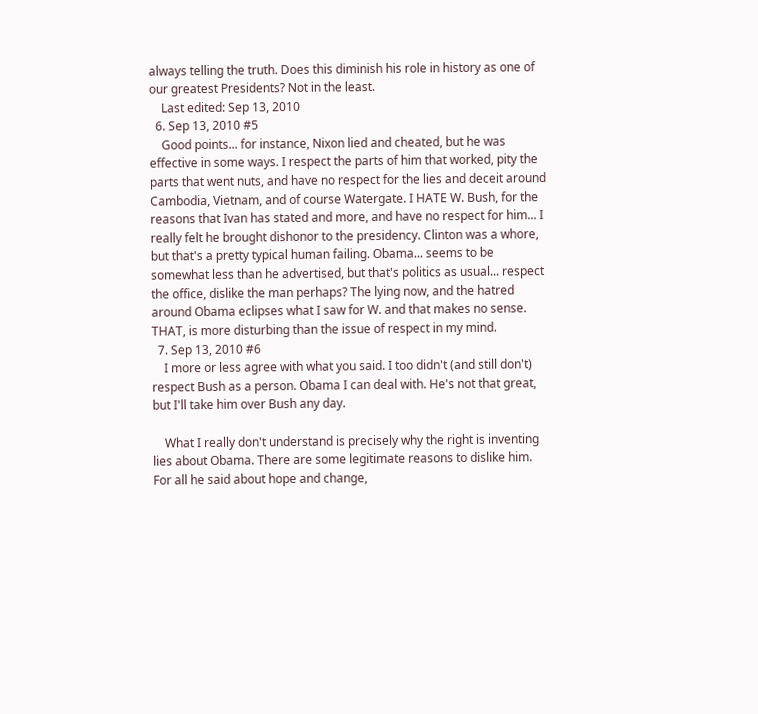always telling the truth. Does this diminish his role in history as one of our greatest Presidents? Not in the least.
    Last edited: Sep 13, 2010
  6. Sep 13, 2010 #5
    Good points... for instance, Nixon lied and cheated, but he was effective in some ways. I respect the parts of him that worked, pity the parts that went nuts, and have no respect for the lies and deceit around Cambodia, Vietnam, and of course Watergate. I HATE W. Bush, for the reasons that Ivan has stated and more, and have no respect for him... I really felt he brought dishonor to the presidency. Clinton was a whore, but that's a pretty typical human failing. Obama... seems to be somewhat less than he advertised, but that's politics as usual... respect the office, dislike the man perhaps? The lying now, and the hatred around Obama eclipses what I saw for W. and that makes no sense. THAT, is more disturbing than the issue of respect in my mind.
  7. Sep 13, 2010 #6
    I more or less agree with what you said. I too didn't (and still don't) respect Bush as a person. Obama I can deal with. He's not that great, but I'll take him over Bush any day.

    What I really don't understand is precisely why the right is inventing lies about Obama. There are some legitimate reasons to dislike him. For all he said about hope and change,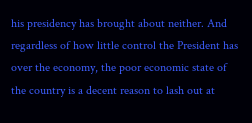his presidency has brought about neither. And regardless of how little control the President has over the economy, the poor economic state of the country is a decent reason to lash out at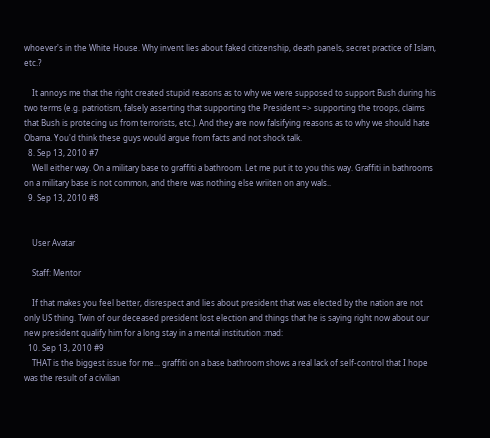whoever's in the White House. Why invent lies about faked citizenship, death panels, secret practice of Islam, etc.?

    It annoys me that the right created stupid reasons as to why we were supposed to support Bush during his two terms (e.g. patriotism, falsely asserting that supporting the President => supporting the troops, claims that Bush is protecing us from terrorists, etc.). And they are now falsifying reasons as to why we should hate Obama. You'd think these guys would argue from facts and not shock talk.
  8. Sep 13, 2010 #7
    Well either way. On a military base to graffiti a bathroom. Let me put it to you this way. Graffiti in bathrooms on a military base is not common, and there was nothing else wriiten on any wals..
  9. Sep 13, 2010 #8


    User Avatar

    Staff: Mentor

    If that makes you feel better, disrespect and lies about president that was elected by the nation are not only US thing. Twin of our deceased president lost election and things that he is saying right now about our new president qualify him for a long stay in a mental institution :mad:
  10. Sep 13, 2010 #9
    THAT is the biggest issue for me... graffiti on a base bathroom shows a real lack of self-control that I hope was the result of a civilian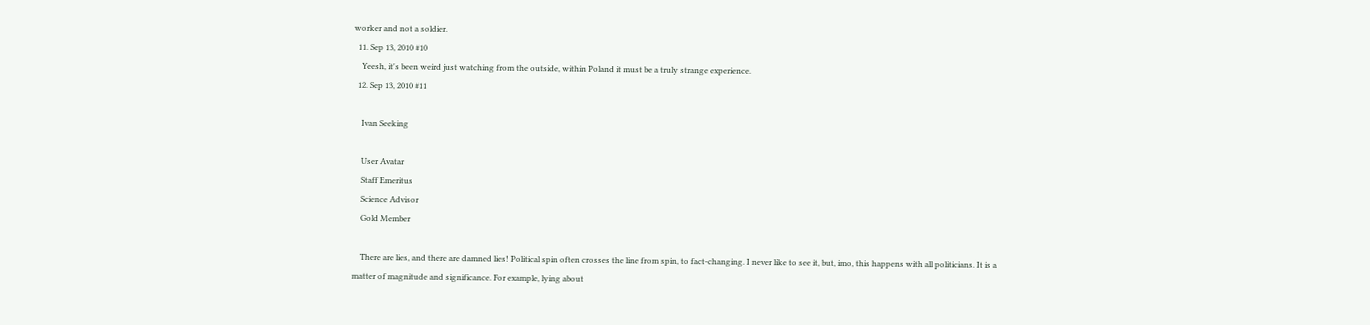worker and not a soldier.
  11. Sep 13, 2010 #10
    Yeesh, it's been weird just watching from the outside, within Poland it must be a truly strange experience.
  12. Sep 13, 2010 #11

    Ivan Seeking

    User Avatar
    Staff Emeritus
    Science Advisor
    Gold Member

    There are lies, and there are damned lies! Political spin often crosses the line from spin, to fact-changing. I never like to see it, but, imo, this happens with all politicians. It is a matter of magnitude and significance. For example, lying about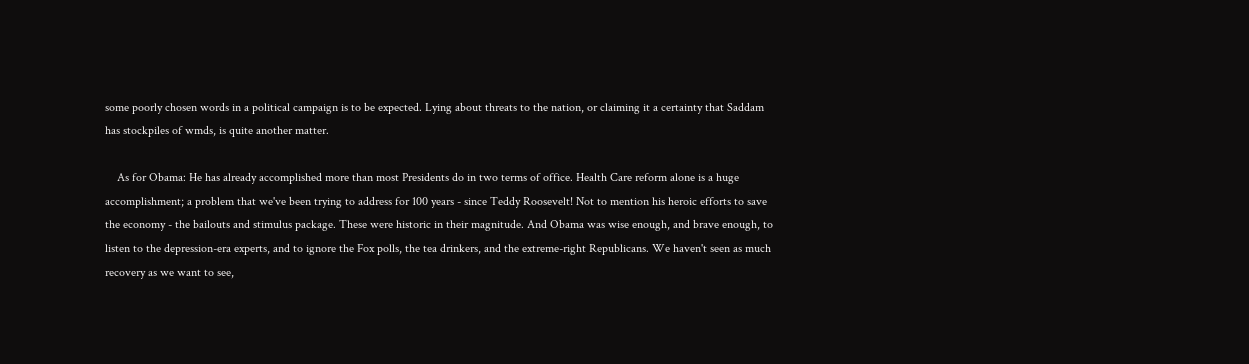some poorly chosen words in a political campaign is to be expected. Lying about threats to the nation, or claiming it a certainty that Saddam has stockpiles of wmds, is quite another matter.

    As for Obama: He has already accomplished more than most Presidents do in two terms of office. Health Care reform alone is a huge accomplishment; a problem that we've been trying to address for 100 years - since Teddy Roosevelt! Not to mention his heroic efforts to save the economy - the bailouts and stimulus package. These were historic in their magnitude. And Obama was wise enough, and brave enough, to listen to the depression-era experts, and to ignore the Fox polls, the tea drinkers, and the extreme-right Republicans. We haven't seen as much recovery as we want to see,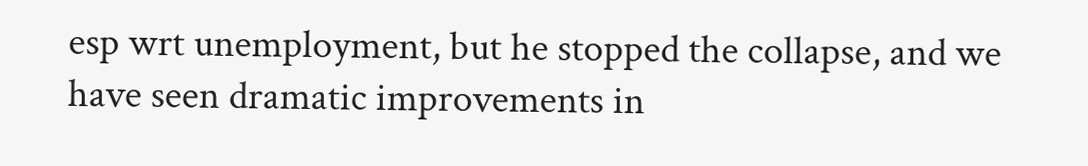esp wrt unemployment, but he stopped the collapse, and we have seen dramatic improvements in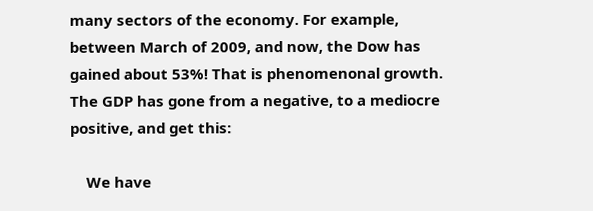many sectors of the economy. For example, between March of 2009, and now, the Dow has gained about 53%! That is phenomenonal growth. The GDP has gone from a negative, to a mediocre positive, and get this:

    We have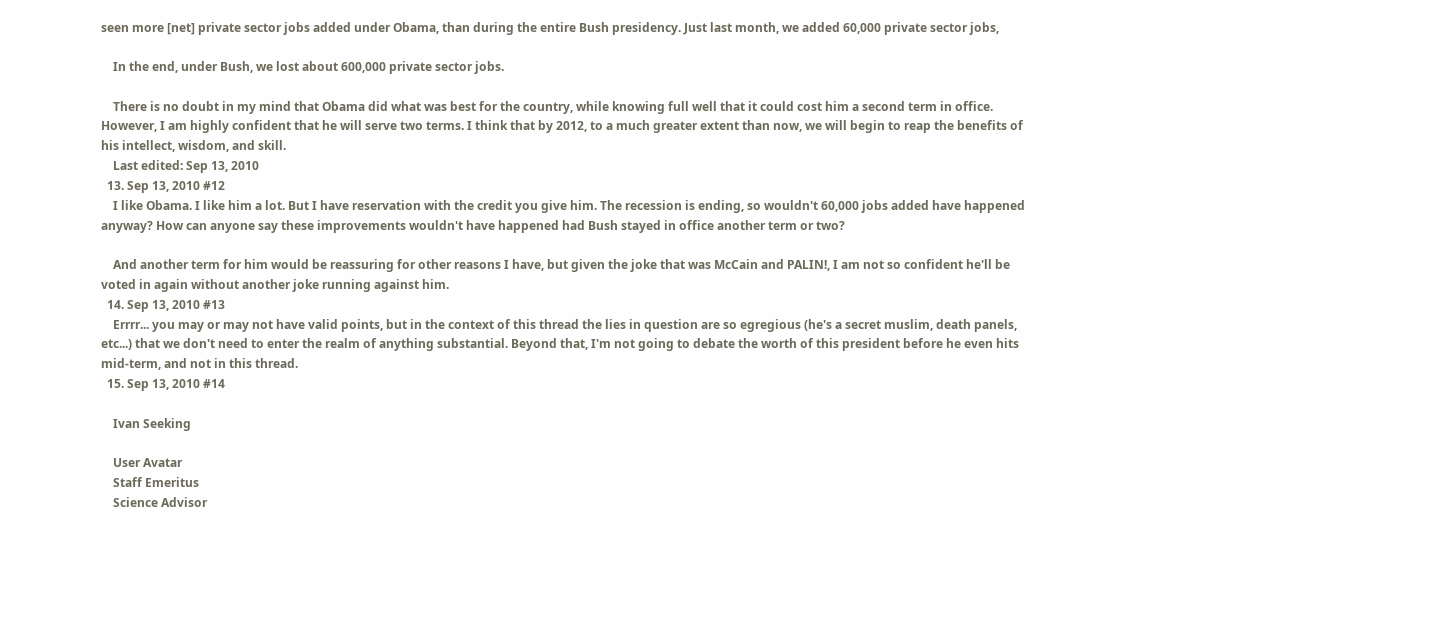seen more [net] private sector jobs added under Obama, than during the entire Bush presidency. Just last month, we added 60,000 private sector jobs,

    In the end, under Bush, we lost about 600,000 private sector jobs.

    There is no doubt in my mind that Obama did what was best for the country, while knowing full well that it could cost him a second term in office. However, I am highly confident that he will serve two terms. I think that by 2012, to a much greater extent than now, we will begin to reap the benefits of his intellect, wisdom, and skill.
    Last edited: Sep 13, 2010
  13. Sep 13, 2010 #12
    I like Obama. I like him a lot. But I have reservation with the credit you give him. The recession is ending, so wouldn't 60,000 jobs added have happened anyway? How can anyone say these improvements wouldn't have happened had Bush stayed in office another term or two?

    And another term for him would be reassuring for other reasons I have, but given the joke that was McCain and PALIN!, I am not so confident he'll be voted in again without another joke running against him.
  14. Sep 13, 2010 #13
    Errrr... you may or may not have valid points, but in the context of this thread the lies in question are so egregious (he's a secret muslim, death panels, etc...) that we don't need to enter the realm of anything substantial. Beyond that, I'm not going to debate the worth of this president before he even hits mid-term, and not in this thread.
  15. Sep 13, 2010 #14

    Ivan Seeking

    User Avatar
    Staff Emeritus
    Science Advisor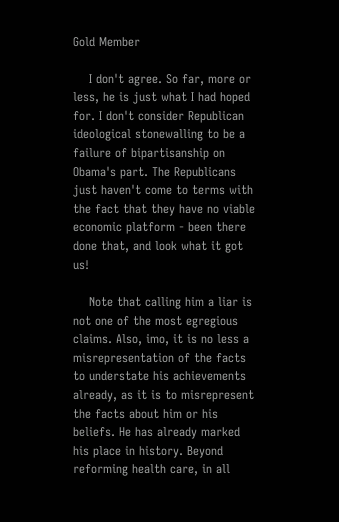Gold Member

    I don't agree. So far, more or less, he is just what I had hoped for. I don't consider Republican ideological stonewalling to be a failure of bipartisanship on Obama's part. The Republicans just haven't come to terms with the fact that they have no viable economic platform - been there done that, and look what it got us!

    Note that calling him a liar is not one of the most egregious claims. Also, imo, it is no less a misrepresentation of the facts to understate his achievements already, as it is to misrepresent the facts about him or his beliefs. He has already marked his place in history. Beyond reforming health care, in all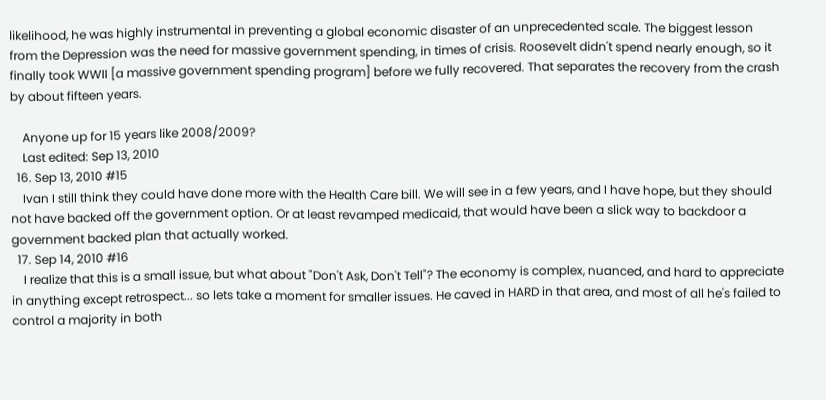likelihood, he was highly instrumental in preventing a global economic disaster of an unprecedented scale. The biggest lesson from the Depression was the need for massive government spending, in times of crisis. Roosevelt didn't spend nearly enough, so it finally took WWII [a massive government spending program] before we fully recovered. That separates the recovery from the crash by about fifteen years.

    Anyone up for 15 years like 2008/2009?
    Last edited: Sep 13, 2010
  16. Sep 13, 2010 #15
    Ivan I still think they could have done more with the Health Care bill. We will see in a few years, and I have hope, but they should not have backed off the government option. Or at least revamped medicaid, that would have been a slick way to backdoor a government backed plan that actually worked.
  17. Sep 14, 2010 #16
    I realize that this is a small issue, but what about "Don't Ask, Don't Tell"? The economy is complex, nuanced, and hard to appreciate in anything except retrospect... so lets take a moment for smaller issues. He caved in HARD in that area, and most of all he's failed to control a majority in both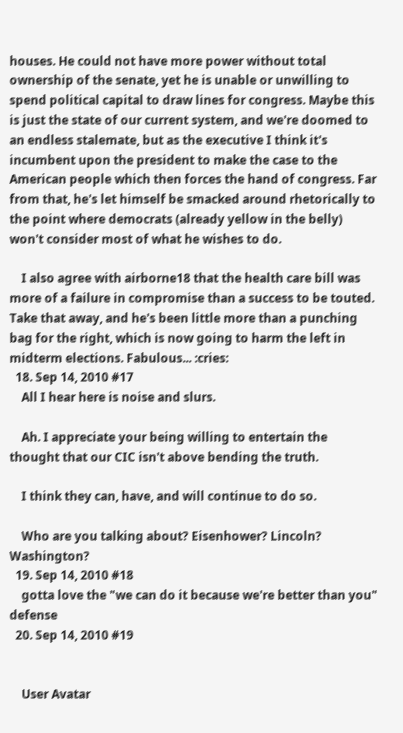houses. He could not have more power without total ownership of the senate, yet he is unable or unwilling to spend political capital to draw lines for congress. Maybe this is just the state of our current system, and we're doomed to an endless stalemate, but as the executive I think it's incumbent upon the president to make the case to the American people which then forces the hand of congress. Far from that, he's let himself be smacked around rhetorically to the point where democrats (already yellow in the belly) won't consider most of what he wishes to do.

    I also agree with airborne18 that the health care bill was more of a failure in compromise than a success to be touted. Take that away, and he's been little more than a punching bag for the right, which is now going to harm the left in midterm elections. Fabulous... :cries:
  18. Sep 14, 2010 #17
    All I hear here is noise and slurs.

    Ah. I appreciate your being willing to entertain the thought that our CIC isn't above bending the truth.

    I think they can, have, and will continue to do so.

    Who are you talking about? Eisenhower? Lincoln? Washington?
  19. Sep 14, 2010 #18
    gotta love the "we can do it because we're better than you" defense
  20. Sep 14, 2010 #19


    User Avatar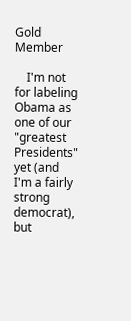Gold Member

    I'm not for labeling Obama as one of our "greatest Presidents" yet (and I'm a fairly strong democrat), but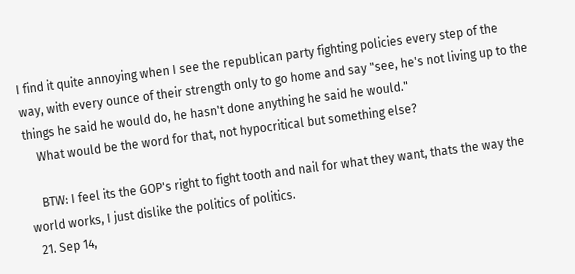I find it quite annoying when I see the republican party fighting policies every step of the way, with every ounce of their strength only to go home and say "see, he's not living up to the things he said he would do, he hasn't done anything he said he would."
    What would be the word for that, not hypocritical but something else?

    BTW: I feel its the GOP's right to fight tooth and nail for what they want, thats the way the world works, I just dislike the politics of politics.
  21. Sep 14,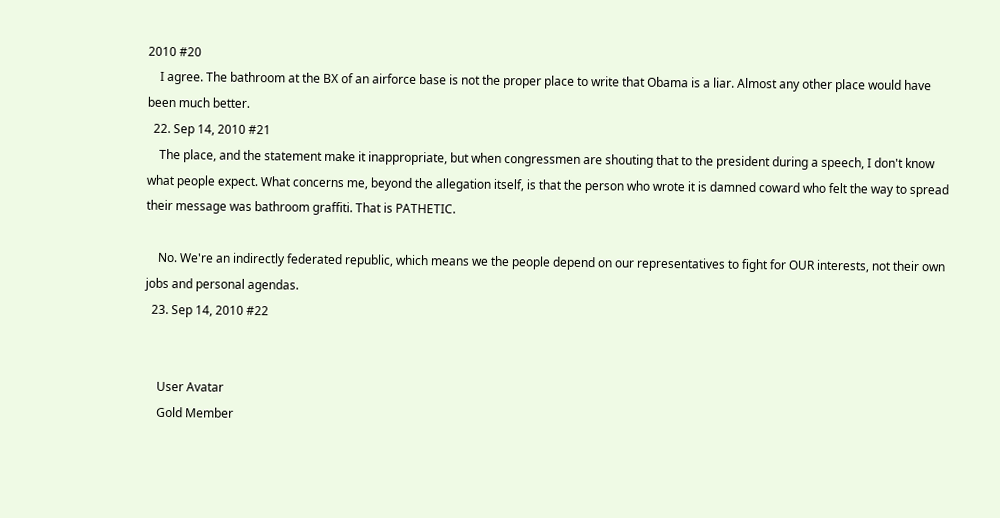2010 #20
    I agree. The bathroom at the BX of an airforce base is not the proper place to write that Obama is a liar. Almost any other place would have been much better.
  22. Sep 14, 2010 #21
    The place, and the statement make it inappropriate, but when congressmen are shouting that to the president during a speech, I don't know what people expect. What concerns me, beyond the allegation itself, is that the person who wrote it is damned coward who felt the way to spread their message was bathroom graffiti. That is PATHETIC.

    No. We're an indirectly federated republic, which means we the people depend on our representatives to fight for OUR interests, not their own jobs and personal agendas.
  23. Sep 14, 2010 #22


    User Avatar
    Gold Member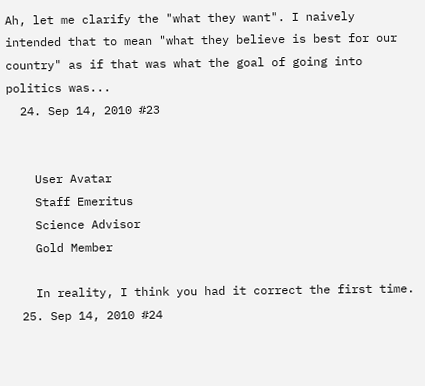Ah, let me clarify the "what they want". I naively intended that to mean "what they believe is best for our country" as if that was what the goal of going into politics was...
  24. Sep 14, 2010 #23


    User Avatar
    Staff Emeritus
    Science Advisor
    Gold Member

    In reality, I think you had it correct the first time.
  25. Sep 14, 2010 #24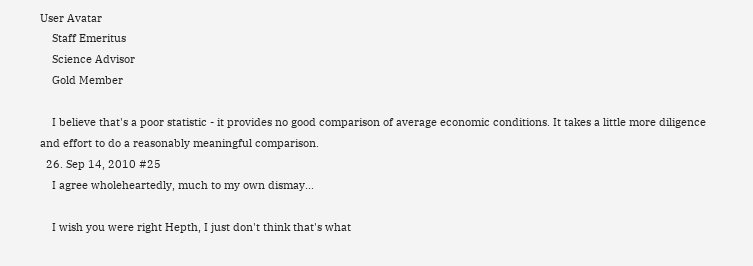User Avatar
    Staff Emeritus
    Science Advisor
    Gold Member

    I believe that's a poor statistic - it provides no good comparison of average economic conditions. It takes a little more diligence and effort to do a reasonably meaningful comparison.
  26. Sep 14, 2010 #25
    I agree wholeheartedly, much to my own dismay...

    I wish you were right Hepth, I just don't think that's what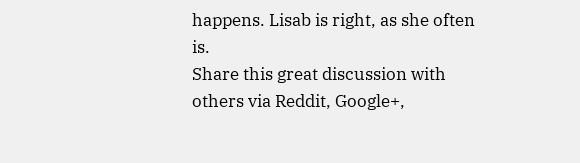happens. Lisab is right, as she often is.
Share this great discussion with others via Reddit, Google+,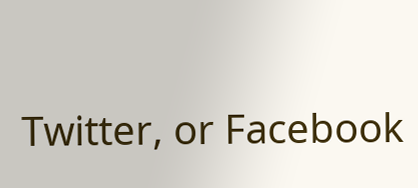Twitter, or Facebook